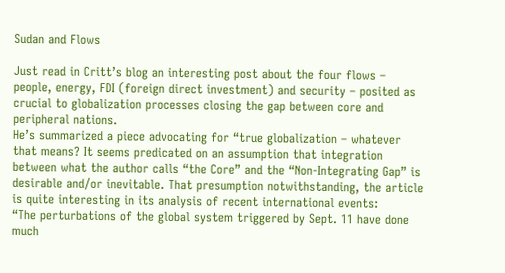Sudan and Flows

Just read in Critt’s blog an interesting post about the four flows – people, energy, FDI (foreign direct investment) and security – posited as crucial to globalization processes closing the gap between core and peripheral nations.
He’s summarized a piece advocating for “true globalization – whatever that means? It seems predicated on an assumption that integration between what the author calls “the Core” and the “Non-Integrating Gap” is desirable and/or inevitable. That presumption notwithstanding, the article is quite interesting in its analysis of recent international events:
“The perturbations of the global system triggered by Sept. 11 have done much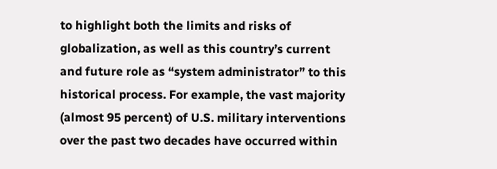to highlight both the limits and risks of globalization, as well as this country’s current and future role as “system administrator” to this historical process. For example, the vast majority (almost 95 percent) of U.S. military interventions over the past two decades have occurred within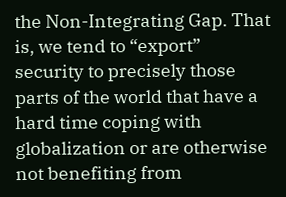the Non-Integrating Gap. That is, we tend to “export” security to precisely those parts of the world that have a hard time coping with globalization or are otherwise not benefiting from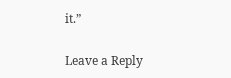it.”

Leave a Reply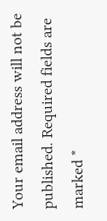Your email address will not be published. Required fields are marked *